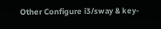Other Configure i3/sway & key-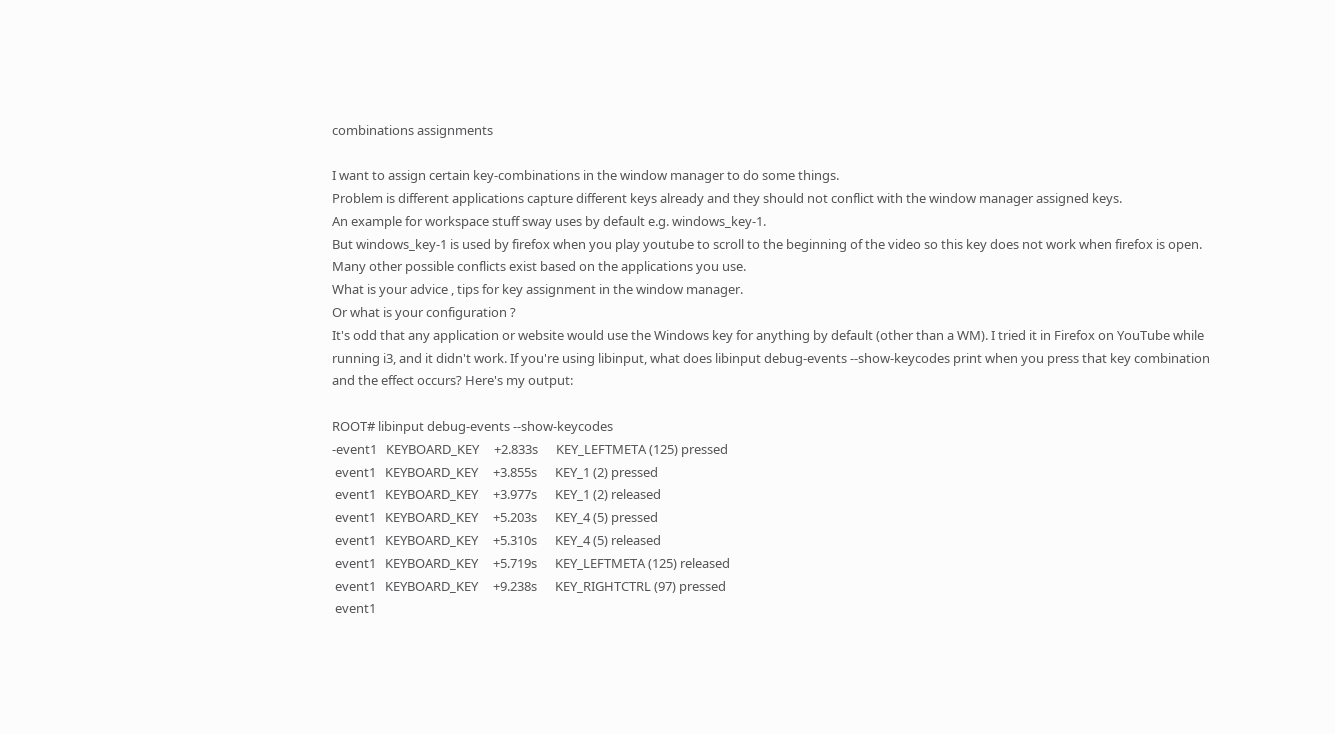combinations assignments

I want to assign certain key-combinations in the window manager to do some things.
Problem is different applications capture different keys already and they should not conflict with the window manager assigned keys.
An example for workspace stuff sway uses by default e.g. windows_key-1.
But windows_key-1 is used by firefox when you play youtube to scroll to the beginning of the video so this key does not work when firefox is open.
Many other possible conflicts exist based on the applications you use.
What is your advice , tips for key assignment in the window manager.
Or what is your configuration ?
It's odd that any application or website would use the Windows key for anything by default (other than a WM). I tried it in Firefox on YouTube while running i3, and it didn't work. If you're using libinput, what does libinput debug-events --show-keycodes print when you press that key combination and the effect occurs? Here's my output:

ROOT# libinput debug-events --show-keycodes
-event1   KEYBOARD_KEY     +2.833s      KEY_LEFTMETA (125) pressed
 event1   KEYBOARD_KEY     +3.855s      KEY_1 (2) pressed
 event1   KEYBOARD_KEY     +3.977s      KEY_1 (2) released
 event1   KEYBOARD_KEY     +5.203s      KEY_4 (5) pressed
 event1   KEYBOARD_KEY     +5.310s      KEY_4 (5) released
 event1   KEYBOARD_KEY     +5.719s      KEY_LEFTMETA (125) released
 event1   KEYBOARD_KEY     +9.238s      KEY_RIGHTCTRL (97) pressed
 event1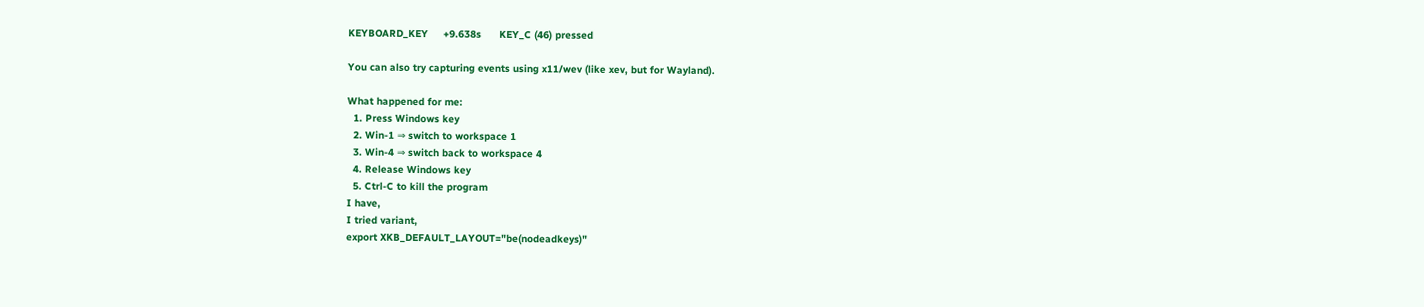KEYBOARD_KEY     +9.638s      KEY_C (46) pressed

You can also try capturing events using x11/wev (like xev, but for Wayland).

What happened for me:
  1. Press Windows key
  2. Win-1 ⇒ switch to workspace 1
  3. Win-4 ⇒ switch back to workspace 4
  4. Release Windows key
  5. Ctrl-C to kill the program
I have,
I tried variant,
export XKB_DEFAULT_LAYOUT="be(nodeadkeys)"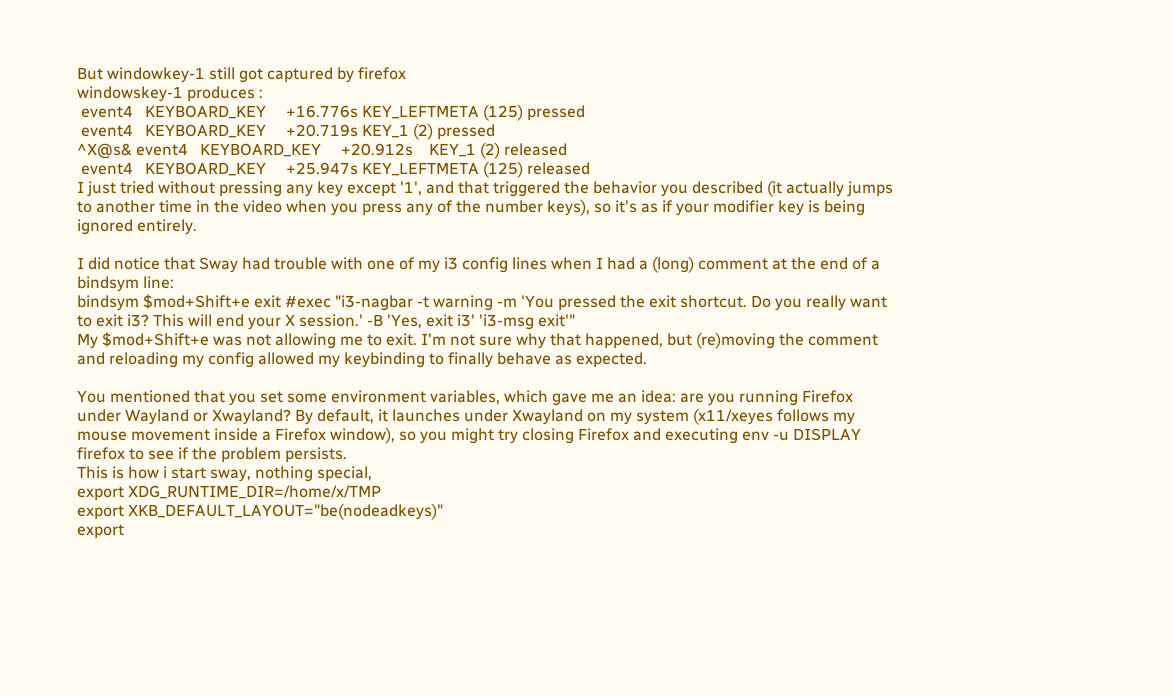But windowkey-1 still got captured by firefox
windowskey-1 produces :
 event4   KEYBOARD_KEY     +16.776s KEY_LEFTMETA (125) pressed
 event4   KEYBOARD_KEY     +20.719s KEY_1 (2) pressed
^X@s& event4   KEYBOARD_KEY     +20.912s    KEY_1 (2) released
 event4   KEYBOARD_KEY     +25.947s KEY_LEFTMETA (125) released
I just tried without pressing any key except '1', and that triggered the behavior you described (it actually jumps to another time in the video when you press any of the number keys), so it's as if your modifier key is being ignored entirely.

I did notice that Sway had trouble with one of my i3 config lines when I had a (long) comment at the end of a bindsym line:
bindsym $mod+Shift+e exit #exec "i3-nagbar -t warning -m 'You pressed the exit shortcut. Do you really want to exit i3? This will end your X session.' -B 'Yes, exit i3' 'i3-msg exit'"
My $mod+Shift+e was not allowing me to exit. I'm not sure why that happened, but (re)moving the comment and reloading my config allowed my keybinding to finally behave as expected.

You mentioned that you set some environment variables, which gave me an idea: are you running Firefox under Wayland or Xwayland? By default, it launches under Xwayland on my system (x11/xeyes follows my mouse movement inside a Firefox window), so you might try closing Firefox and executing env -u DISPLAY firefox to see if the problem persists.
This is how i start sway, nothing special,
export XDG_RUNTIME_DIR=/home/x/TMP
export XKB_DEFAULT_LAYOUT="be(nodeadkeys)"
export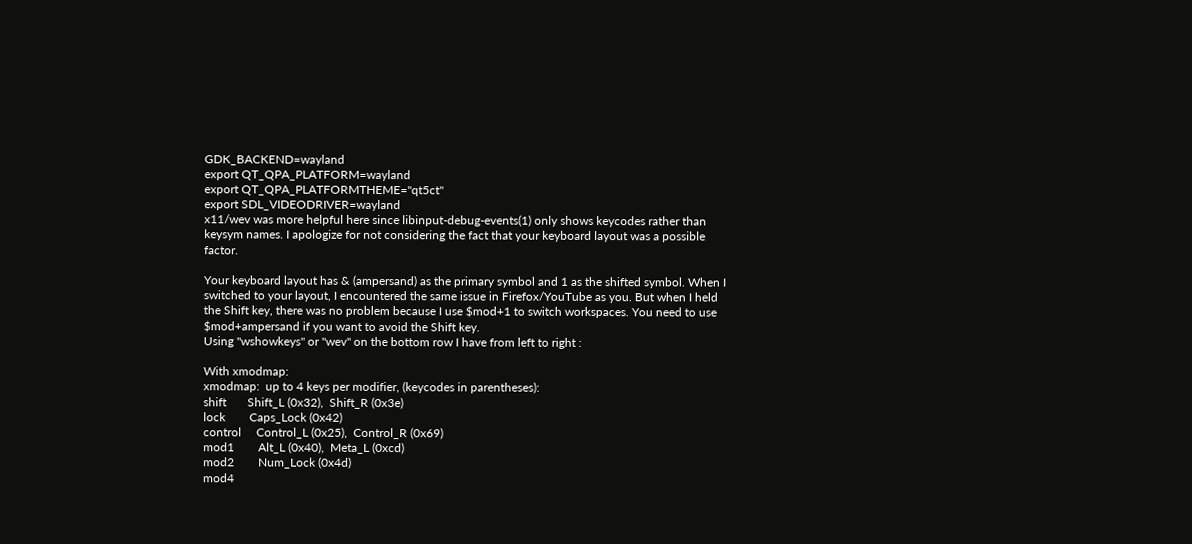GDK_BACKEND=wayland
export QT_QPA_PLATFORM=wayland
export QT_QPA_PLATFORMTHEME="qt5ct"
export SDL_VIDEODRIVER=wayland
x11/wev was more helpful here since libinput-debug-events(1) only shows keycodes rather than keysym names. I apologize for not considering the fact that your keyboard layout was a possible factor.

Your keyboard layout has & (ampersand) as the primary symbol and 1 as the shifted symbol. When I switched to your layout, I encountered the same issue in Firefox/YouTube as you. But when I held the Shift key, there was no problem because I use $mod+1 to switch workspaces. You need to use $mod+ampersand if you want to avoid the Shift key.
Using "wshowkeys" or "wev" on the bottom row I have from left to right :

With xmodmap:
xmodmap:  up to 4 keys per modifier, (keycodes in parentheses):
shift       Shift_L (0x32),  Shift_R (0x3e)
lock        Caps_Lock (0x42)
control     Control_L (0x25),  Control_R (0x69)
mod1        Alt_L (0x40),  Meta_L (0xcd)
mod2        Num_Lock (0x4d)
mod4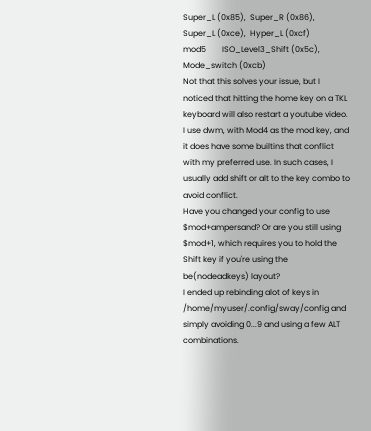Super_L (0x85),  Super_R (0x86),  Super_L (0xce),  Hyper_L (0xcf)
mod5        ISO_Level3_Shift (0x5c),  Mode_switch (0xcb)
Not that this solves your issue, but I noticed that hitting the home key on a TKL keyboard will also restart a youtube video. I use dwm, with Mod4 as the mod key, and it does have some builtins that conflict with my preferred use. In such cases, I usually add shift or alt to the key combo to avoid conflict.
Have you changed your config to use $mod+ampersand? Or are you still using $mod+1, which requires you to hold the Shift key if you're using the be(nodeadkeys) layout?
I ended up rebinding alot of keys in /home/myuser/.config/sway/config and simply avoiding 0...9 and using a few ALT combinations.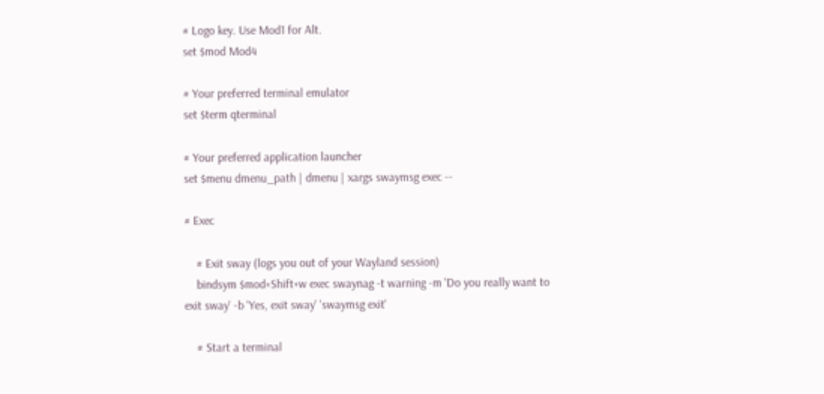# Logo key. Use Mod1 for Alt.
set $mod Mod4

# Your preferred terminal emulator
set $term qterminal

# Your preferred application launcher
set $menu dmenu_path | dmenu | xargs swaymsg exec --

# Exec

    # Exit sway (logs you out of your Wayland session)
    bindsym $mod+Shift+w exec swaynag -t warning -m 'Do you really want to exit sway' -b 'Yes, exit sway' 'swaymsg exit'

    # Start a terminal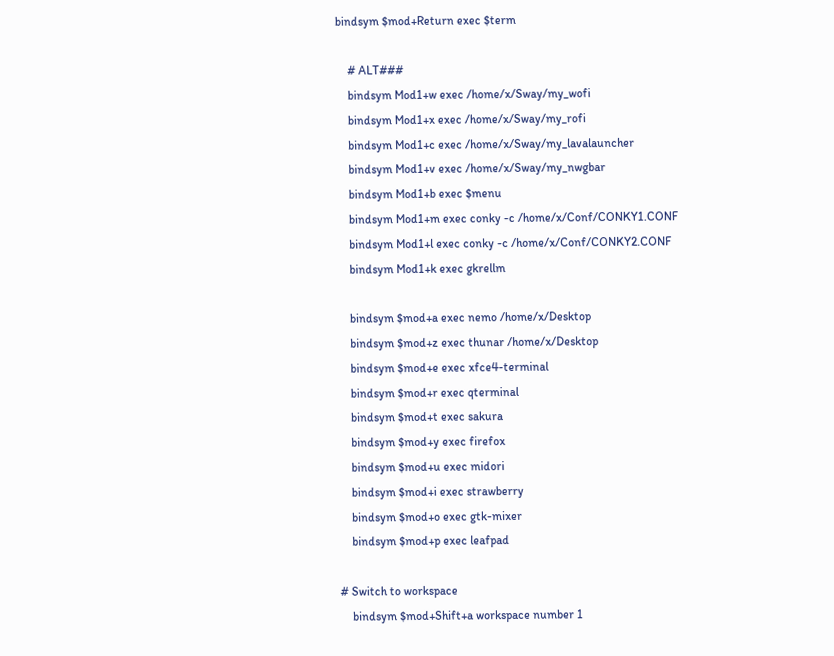bindsym $mod+Return exec $term

    # ALT###
    bindsym Mod1+w exec /home/x/Sway/my_wofi
    bindsym Mod1+x exec /home/x/Sway/my_rofi
    bindsym Mod1+c exec /home/x/Sway/my_lavalauncher
    bindsym Mod1+v exec /home/x/Sway/my_nwgbar
    bindsym Mod1+b exec $menu
    bindsym Mod1+m exec conky -c /home/x/Conf/CONKY1.CONF
    bindsym Mod1+l exec conky -c /home/x/Conf/CONKY2.CONF
    bindsym Mod1+k exec gkrellm

    bindsym $mod+a exec nemo /home/x/Desktop
    bindsym $mod+z exec thunar /home/x/Desktop
    bindsym $mod+e exec xfce4-terminal
    bindsym $mod+r exec qterminal
    bindsym $mod+t exec sakura
    bindsym $mod+y exec firefox
    bindsym $mod+u exec midori
    bindsym $mod+i exec strawberry
    bindsym $mod+o exec gtk-mixer
    bindsym $mod+p exec leafpad

# Switch to workspace
    bindsym $mod+Shift+a workspace number 1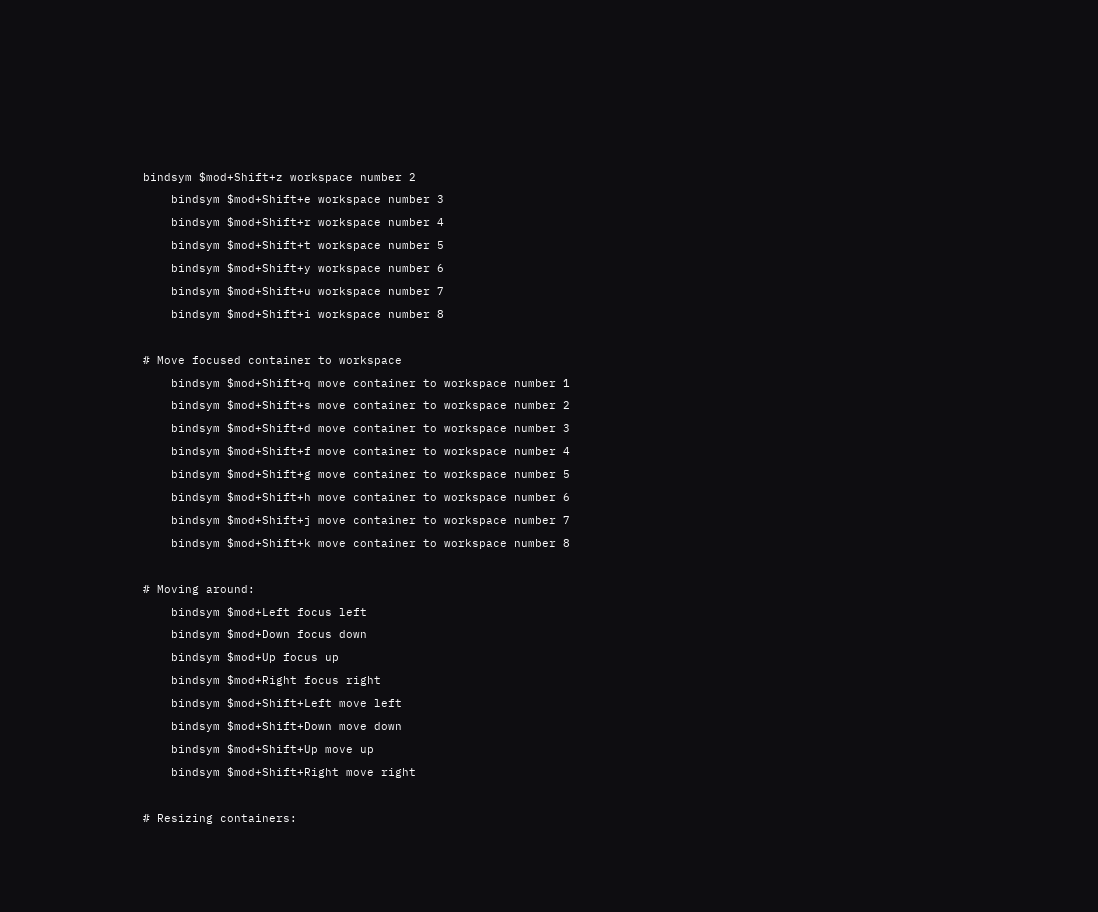bindsym $mod+Shift+z workspace number 2
    bindsym $mod+Shift+e workspace number 3
    bindsym $mod+Shift+r workspace number 4
    bindsym $mod+Shift+t workspace number 5
    bindsym $mod+Shift+y workspace number 6
    bindsym $mod+Shift+u workspace number 7
    bindsym $mod+Shift+i workspace number 8

# Move focused container to workspace
    bindsym $mod+Shift+q move container to workspace number 1
    bindsym $mod+Shift+s move container to workspace number 2
    bindsym $mod+Shift+d move container to workspace number 3
    bindsym $mod+Shift+f move container to workspace number 4
    bindsym $mod+Shift+g move container to workspace number 5
    bindsym $mod+Shift+h move container to workspace number 6
    bindsym $mod+Shift+j move container to workspace number 7
    bindsym $mod+Shift+k move container to workspace number 8

# Moving around:
    bindsym $mod+Left focus left
    bindsym $mod+Down focus down
    bindsym $mod+Up focus up
    bindsym $mod+Right focus right
    bindsym $mod+Shift+Left move left
    bindsym $mod+Shift+Down move down
    bindsym $mod+Shift+Up move up
    bindsym $mod+Shift+Right move right

# Resizing containers: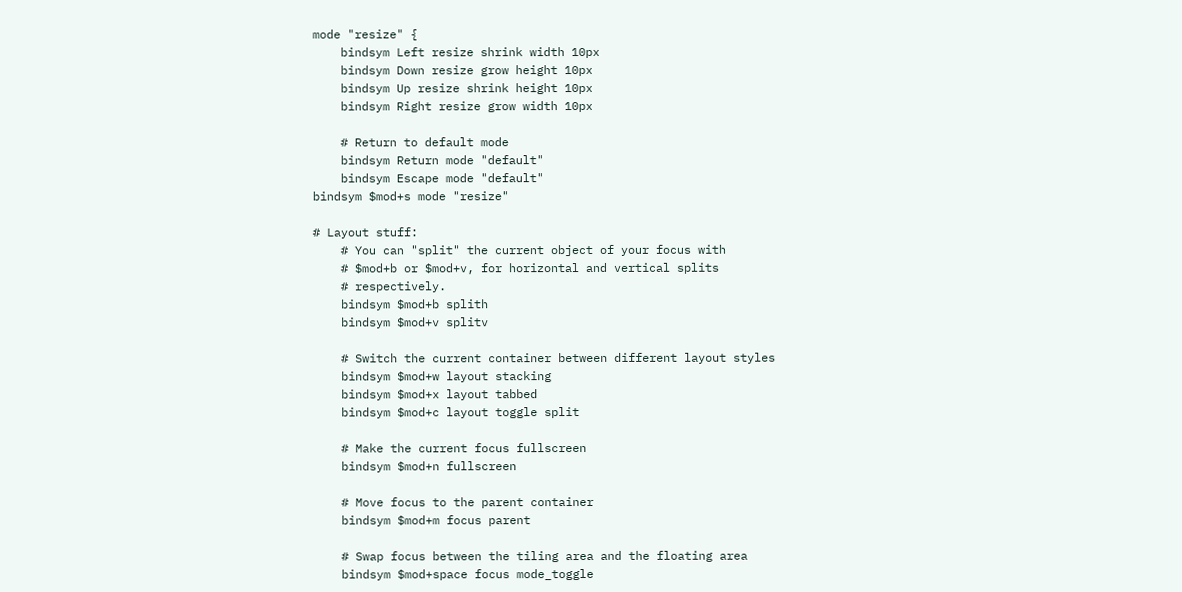mode "resize" {
    bindsym Left resize shrink width 10px
    bindsym Down resize grow height 10px
    bindsym Up resize shrink height 10px
    bindsym Right resize grow width 10px

    # Return to default mode
    bindsym Return mode "default"
    bindsym Escape mode "default"
bindsym $mod+s mode "resize"

# Layout stuff:
    # You can "split" the current object of your focus with
    # $mod+b or $mod+v, for horizontal and vertical splits
    # respectively.
    bindsym $mod+b splith
    bindsym $mod+v splitv

    # Switch the current container between different layout styles
    bindsym $mod+w layout stacking
    bindsym $mod+x layout tabbed
    bindsym $mod+c layout toggle split

    # Make the current focus fullscreen
    bindsym $mod+n fullscreen

    # Move focus to the parent container
    bindsym $mod+m focus parent

    # Swap focus between the tiling area and the floating area
    bindsym $mod+space focus mode_toggle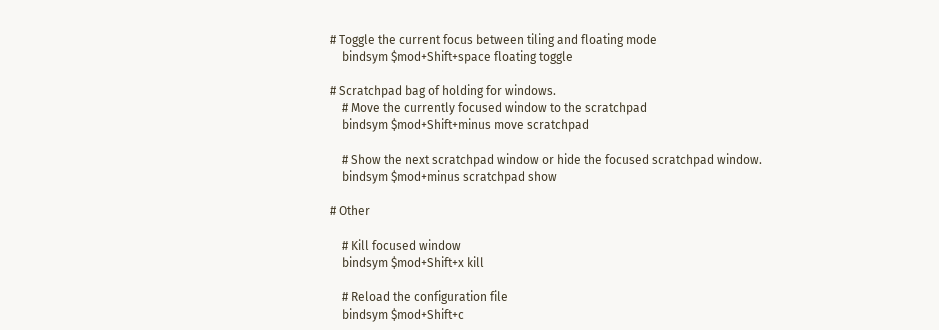# Toggle the current focus between tiling and floating mode
    bindsym $mod+Shift+space floating toggle

# Scratchpad bag of holding for windows.
    # Move the currently focused window to the scratchpad
    bindsym $mod+Shift+minus move scratchpad

    # Show the next scratchpad window or hide the focused scratchpad window.
    bindsym $mod+minus scratchpad show

# Other

    # Kill focused window
    bindsym $mod+Shift+x kill

    # Reload the configuration file
    bindsym $mod+Shift+c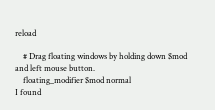reload

    # Drag floating windows by holding down $mod and left mouse button.
    floating_modifier $mod normal
I found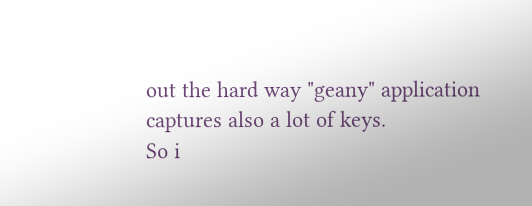out the hard way "geany" application captures also a lot of keys.
So i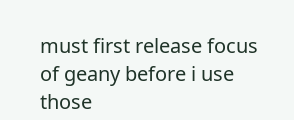must first release focus of geany before i use those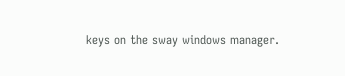keys on the sway windows manager.